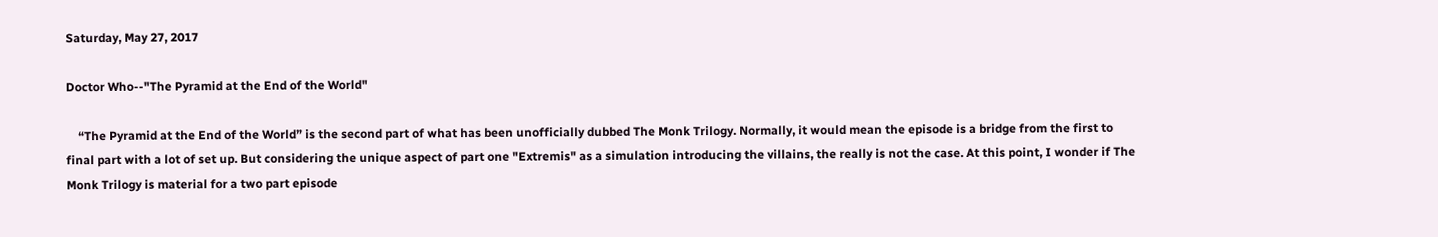Saturday, May 27, 2017

Doctor Who--"The Pyramid at the End of the World"

    “The Pyramid at the End of the World” is the second part of what has been unofficially dubbed The Monk Trilogy. Normally, it would mean the episode is a bridge from the first to final part with a lot of set up. But considering the unique aspect of part one "Extremis" as a simulation introducing the villains, the really is not the case. At this point, I wonder if The Monk Trilogy is material for a two part episode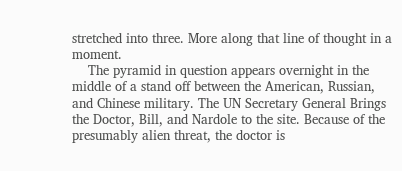stretched into three. More along that line of thought in a moment.
    The pyramid in question appears overnight in the middle of a stand off between the American, Russian, and Chinese military. The UN Secretary General Brings the Doctor, Bill, and Nardole to the site. Because of the presumably alien threat, the doctor is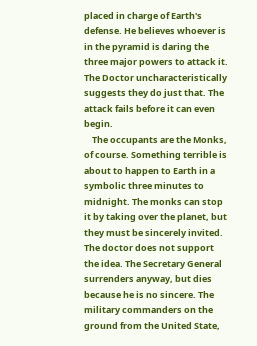placed in charge of Earth's defense. He believes whoever is in the pyramid is daring the three major powers to attack it. The Doctor uncharacteristically suggests they do just that. The attack fails before it can even begin.
    The occupants are the Monks, of course. Something terrible is about to happen to Earth in a symbolic three minutes to midnight. The monks can stop it by taking over the planet, but they must be sincerely invited. The doctor does not support the idea. The Secretary General surrenders anyway, but dies because he is no sincere. The military commanders on the ground from the United State,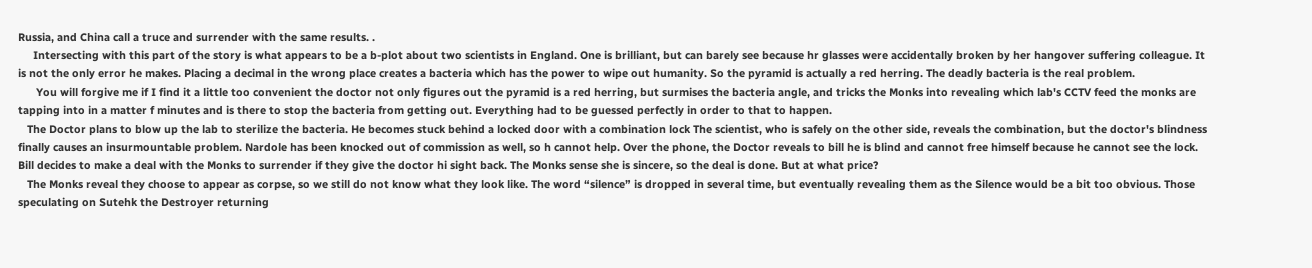Russia, and China call a truce and surrender with the same results. .
     Intersecting with this part of the story is what appears to be a b-plot about two scientists in England. One is brilliant, but can barely see because hr glasses were accidentally broken by her hangover suffering colleague. It is not the only error he makes. Placing a decimal in the wrong place creates a bacteria which has the power to wipe out humanity. So the pyramid is actually a red herring. The deadly bacteria is the real problem.
      You will forgive me if I find it a little too convenient the doctor not only figures out the pyramid is a red herring, but surmises the bacteria angle, and tricks the Monks into revealing which lab's CCTV feed the monks are tapping into in a matter f minutes and is there to stop the bacteria from getting out. Everything had to be guessed perfectly in order to that to happen.
   The Doctor plans to blow up the lab to sterilize the bacteria. He becomes stuck behind a locked door with a combination lock The scientist, who is safely on the other side, reveals the combination, but the doctor's blindness finally causes an insurmountable problem. Nardole has been knocked out of commission as well, so h cannot help. Over the phone, the Doctor reveals to bill he is blind and cannot free himself because he cannot see the lock. Bill decides to make a deal with the Monks to surrender if they give the doctor hi sight back. The Monks sense she is sincere, so the deal is done. But at what price?
   The Monks reveal they choose to appear as corpse, so we still do not know what they look like. The word “silence” is dropped in several time, but eventually revealing them as the Silence would be a bit too obvious. Those speculating on Sutehk the Destroyer returning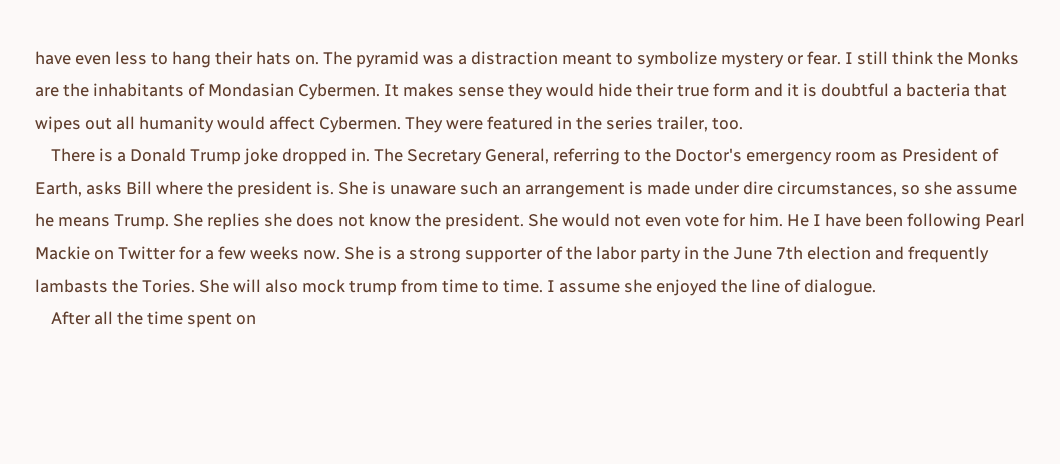have even less to hang their hats on. The pyramid was a distraction meant to symbolize mystery or fear. I still think the Monks are the inhabitants of Mondasian Cybermen. It makes sense they would hide their true form and it is doubtful a bacteria that wipes out all humanity would affect Cybermen. They were featured in the series trailer, too.
    There is a Donald Trump joke dropped in. The Secretary General, referring to the Doctor's emergency room as President of Earth, asks Bill where the president is. She is unaware such an arrangement is made under dire circumstances, so she assume he means Trump. She replies she does not know the president. She would not even vote for him. He I have been following Pearl Mackie on Twitter for a few weeks now. She is a strong supporter of the labor party in the June 7th election and frequently lambasts the Tories. She will also mock trump from time to time. I assume she enjoyed the line of dialogue.
    After all the time spent on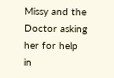Missy and the Doctor asking her for help in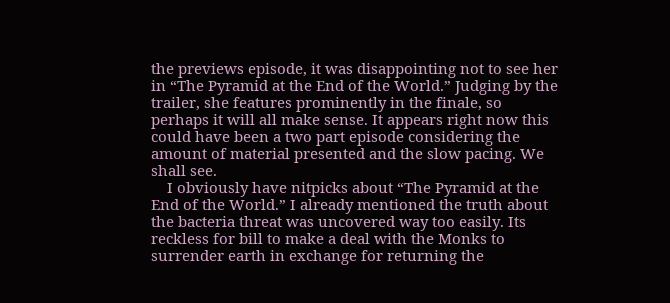the previews episode, it was disappointing not to see her in “The Pyramid at the End of the World.” Judging by the trailer, she features prominently in the finale, so perhaps it will all make sense. It appears right now this could have been a two part episode considering the amount of material presented and the slow pacing. We shall see.
    I obviously have nitpicks about “The Pyramid at the End of the World.” I already mentioned the truth about the bacteria threat was uncovered way too easily. Its reckless for bill to make a deal with the Monks to surrender earth in exchange for returning the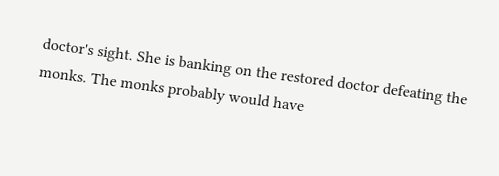doctor's sight. She is banking on the restored doctor defeating the monks. The monks probably would have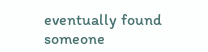eventually found someone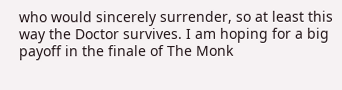who would sincerely surrender, so at least this way the Doctor survives. I am hoping for a big payoff in the finale of The Monk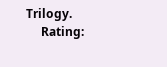Trilogy.
     Rating: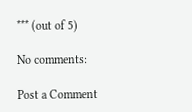*** (out of 5)

No comments:

Post a Comment